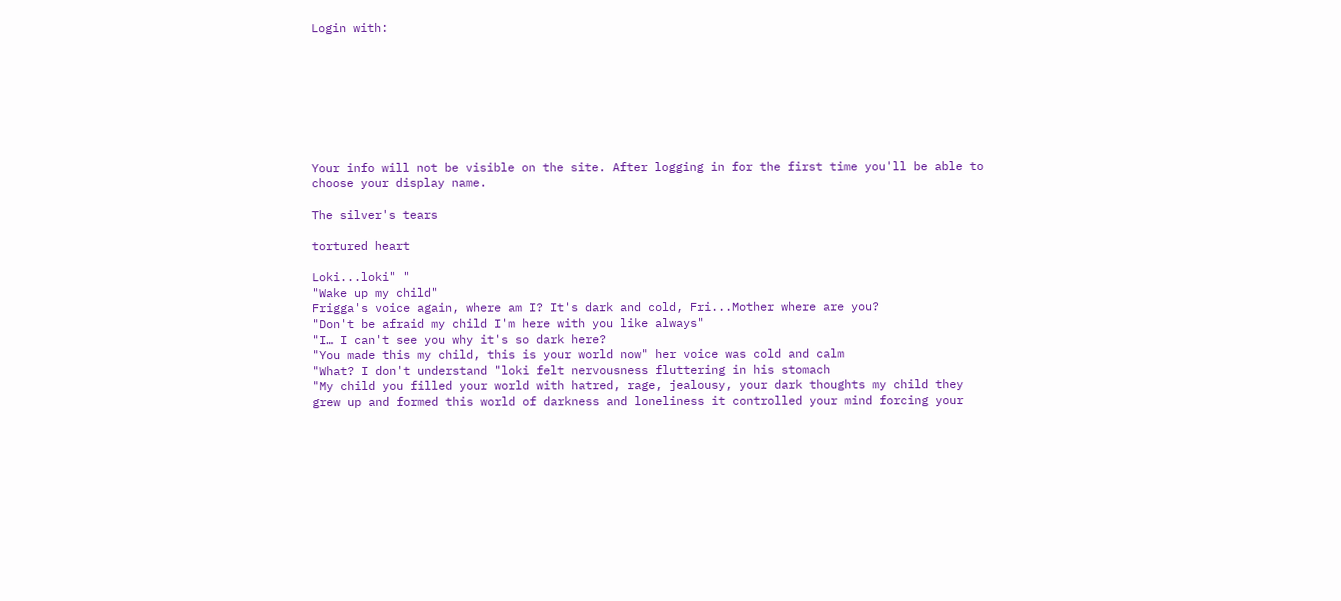Login with:








Your info will not be visible on the site. After logging in for the first time you'll be able to choose your display name.

The silver's tears

tortured heart

Loki...loki" "
"Wake up my child"
Frigga's voice again, where am I? It's dark and cold, Fri...Mother where are you?
"Don't be afraid my child I'm here with you like always"
"I… I can't see you why it's so dark here?
"You made this my child, this is your world now" her voice was cold and calm
"What? I don't understand "loki felt nervousness fluttering in his stomach
"My child you filled your world with hatred, rage, jealousy, your dark thoughts my child they grew up and formed this world of darkness and loneliness it controlled your mind forcing your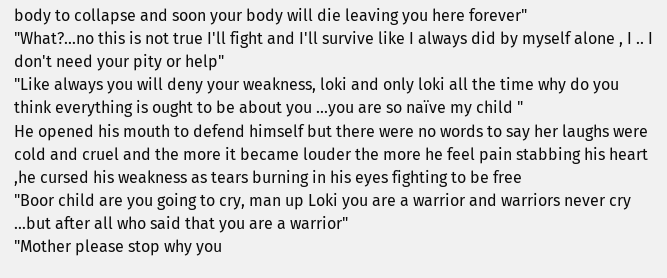body to collapse and soon your body will die leaving you here forever"
"What?…no this is not true I'll fight and I'll survive like I always did by myself alone , I .. I don't need your pity or help"
"Like always you will deny your weakness, loki and only loki all the time why do you think everything is ought to be about you ...you are so naïve my child "
He opened his mouth to defend himself but there were no words to say her laughs were cold and cruel and the more it became louder the more he feel pain stabbing his heart ,he cursed his weakness as tears burning in his eyes fighting to be free
"Boor child are you going to cry, man up Loki you are a warrior and warriors never cry …but after all who said that you are a warrior"
"Mother please stop why you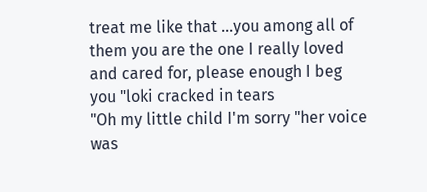treat me like that …you among all of them you are the one I really loved and cared for, please enough I beg you "loki cracked in tears
"Oh my little child I'm sorry "her voice was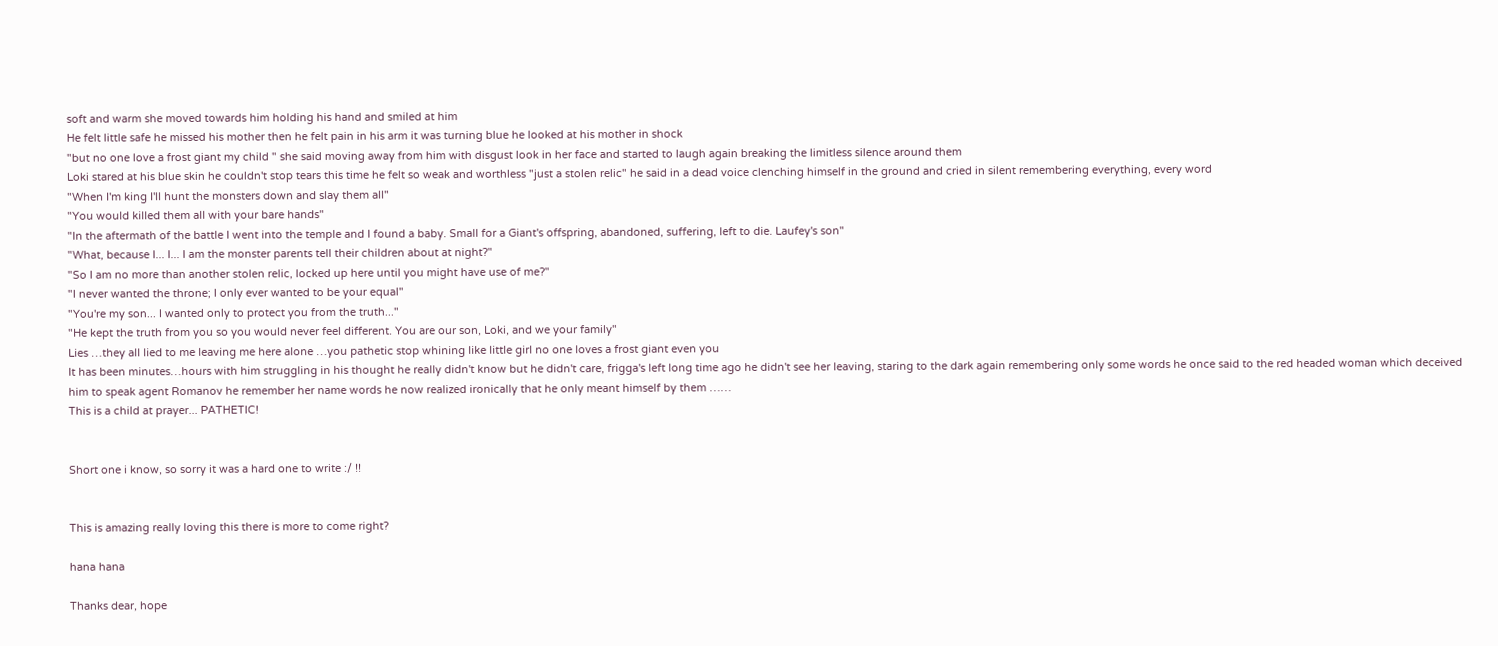soft and warm she moved towards him holding his hand and smiled at him
He felt little safe he missed his mother then he felt pain in his arm it was turning blue he looked at his mother in shock
"but no one love a frost giant my child " she said moving away from him with disgust look in her face and started to laugh again breaking the limitless silence around them
Loki stared at his blue skin he couldn't stop tears this time he felt so weak and worthless "just a stolen relic" he said in a dead voice clenching himself in the ground and cried in silent remembering everything, every word
"When I'm king I'll hunt the monsters down and slay them all"
"You would killed them all with your bare hands"
"In the aftermath of the battle I went into the temple and I found a baby. Small for a Giant's offspring, abandoned, suffering, left to die. Laufey's son"
"What, because I... I... I am the monster parents tell their children about at night?"
"So I am no more than another stolen relic, locked up here until you might have use of me?"
"I never wanted the throne; I only ever wanted to be your equal"
"You're my son... I wanted only to protect you from the truth..."
"He kept the truth from you so you would never feel different. You are our son, Loki, and we your family"
Lies …they all lied to me leaving me here alone …you pathetic stop whining like little girl no one loves a frost giant even you
It has been minutes…hours with him struggling in his thought he really didn't know but he didn't care, frigga's left long time ago he didn't see her leaving, staring to the dark again remembering only some words he once said to the red headed woman which deceived him to speak agent Romanov he remember her name words he now realized ironically that he only meant himself by them ……
This is a child at prayer... PATHETIC!


Short one i know, so sorry it was a hard one to write :/ !!


This is amazing really loving this there is more to come right?

hana hana

Thanks dear, hope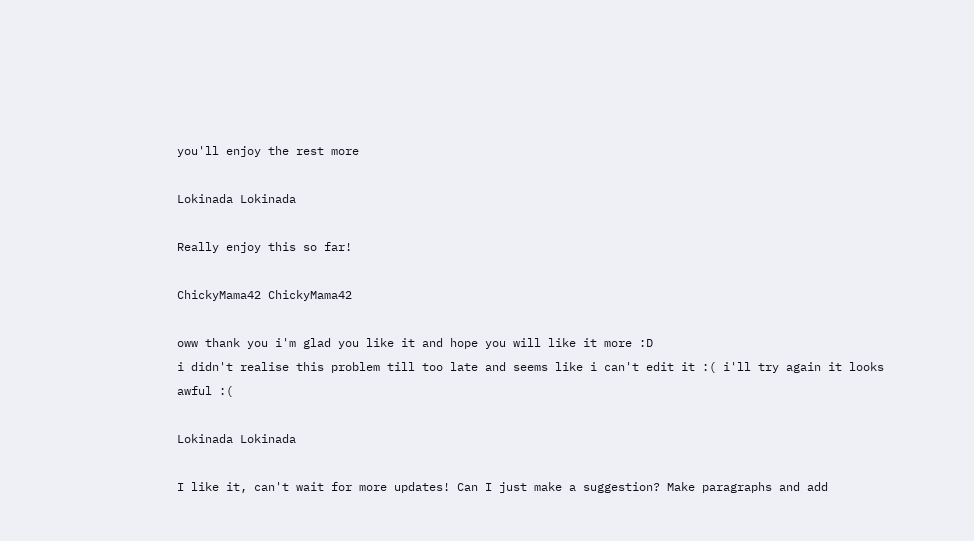you'll enjoy the rest more

Lokinada Lokinada

Really enjoy this so far!

ChickyMama42 ChickyMama42

oww thank you i'm glad you like it and hope you will like it more :D
i didn't realise this problem till too late and seems like i can't edit it :( i'll try again it looks awful :(

Lokinada Lokinada

I like it, can't wait for more updates! Can I just make a suggestion? Make paragraphs and add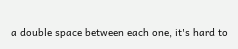a double space between each one, it's hard to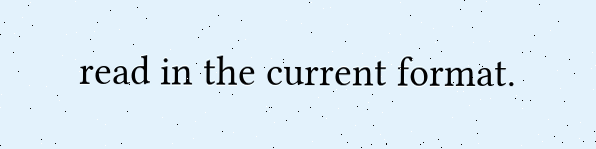read in the current format.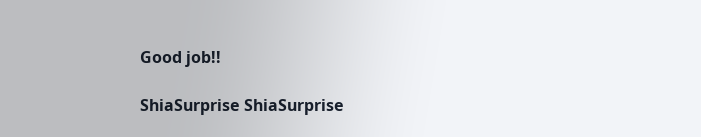Good job!!

ShiaSurprise ShiaSurprise